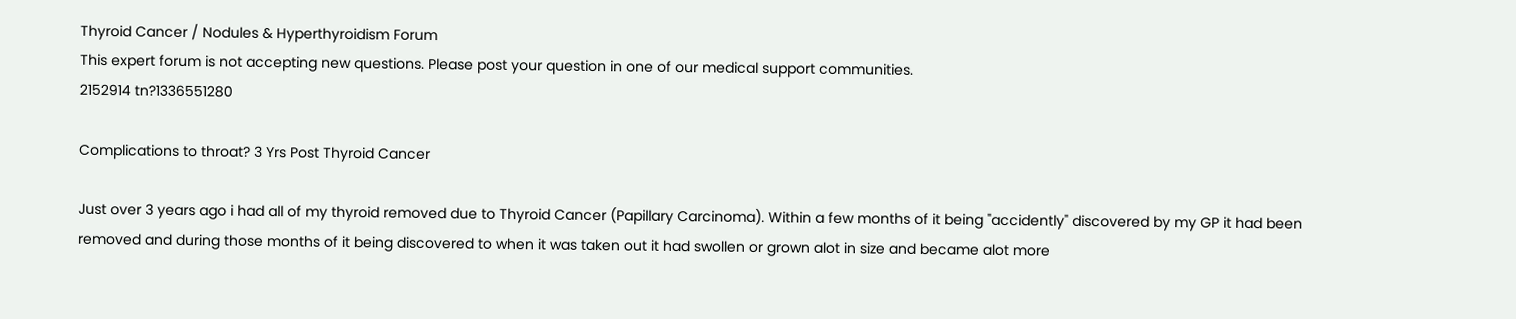Thyroid Cancer / Nodules & Hyperthyroidism Forum
This expert forum is not accepting new questions. Please post your question in one of our medical support communities.
2152914 tn?1336551280

Complications to throat? 3 Yrs Post Thyroid Cancer

Just over 3 years ago i had all of my thyroid removed due to Thyroid Cancer (Papillary Carcinoma). Within a few months of it being "accidently" discovered by my GP it had been removed and during those months of it being discovered to when it was taken out it had swollen or grown alot in size and became alot more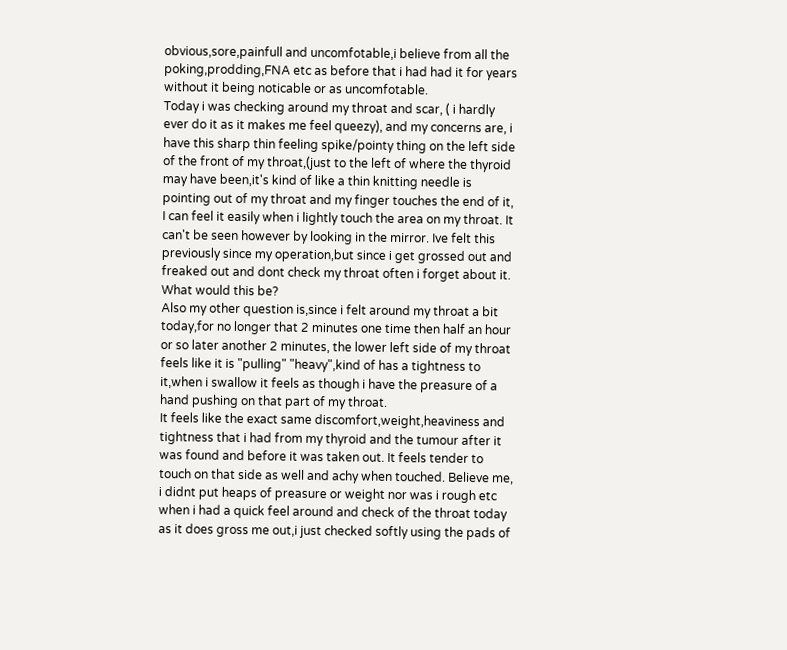obvious,sore,painfull and uncomfotable,i believe from all the poking,prodding,FNA etc as before that i had had it for years without it being noticable or as uncomfotable.
Today i was checking around my throat and scar, ( i hardly ever do it as it makes me feel queezy), and my concerns are, i have this sharp thin feeling spike/pointy thing on the left side of the front of my throat,(just to the left of where the thyroid may have been,it's kind of like a thin knitting needle is pointing out of my throat and my finger touches the end of it, I can feel it easily when i lightly touch the area on my throat. It can't be seen however by looking in the mirror. Ive felt this previously since my operation,but since i get grossed out and freaked out and dont check my throat often i forget about it. What would this be?
Also my other question is,since i felt around my throat a bit today,for no longer that 2 minutes one time then half an hour or so later another 2 minutes, the lower left side of my throat feels like it is "pulling" "heavy",kind of has a tightness to it,when i swallow it feels as though i have the preasure of a hand pushing on that part of my throat.
It feels like the exact same discomfort,weight,heaviness and tightness that i had from my thyroid and the tumour after it was found and before it was taken out. It feels tender to touch on that side as well and achy when touched. Believe me, i didnt put heaps of preasure or weight nor was i rough etc when i had a quick feel around and check of the throat today as it does gross me out,i just checked softly using the pads of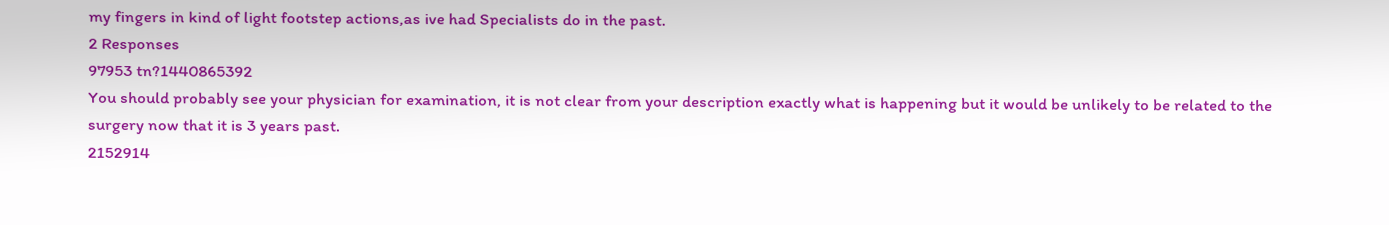my fingers in kind of light footstep actions,as ive had Specialists do in the past.
2 Responses
97953 tn?1440865392
You should probably see your physician for examination, it is not clear from your description exactly what is happening but it would be unlikely to be related to the surgery now that it is 3 years past.
2152914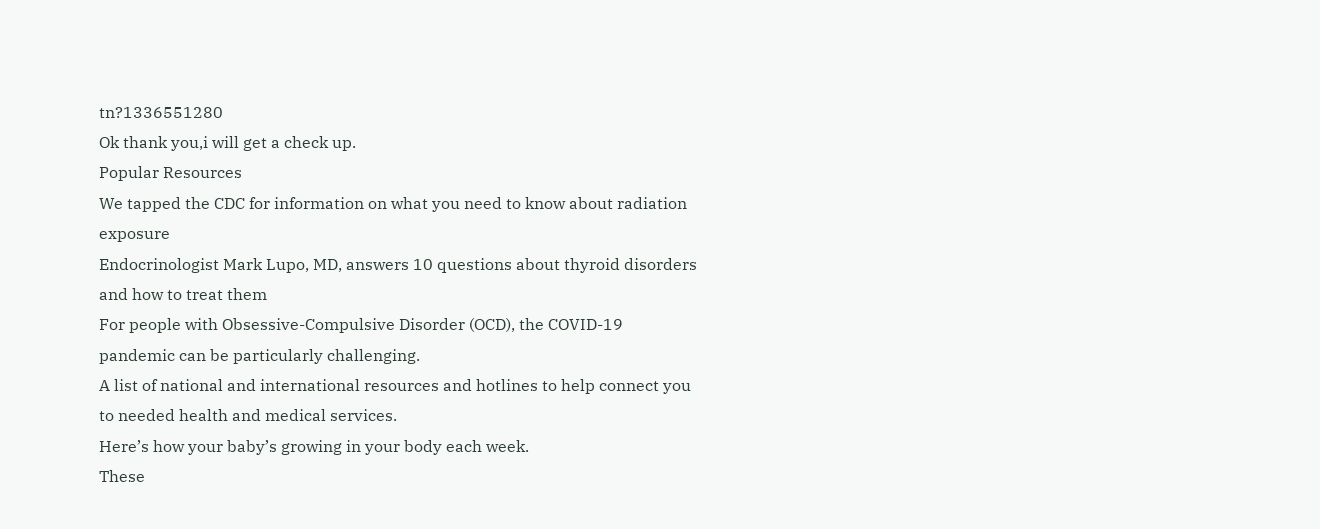tn?1336551280
Ok thank you,i will get a check up.
Popular Resources
We tapped the CDC for information on what you need to know about radiation exposure
Endocrinologist Mark Lupo, MD, answers 10 questions about thyroid disorders and how to treat them
For people with Obsessive-Compulsive Disorder (OCD), the COVID-19 pandemic can be particularly challenging.
A list of national and international resources and hotlines to help connect you to needed health and medical services.
Here’s how your baby’s growing in your body each week.
These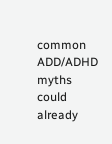common ADD/ADHD myths could already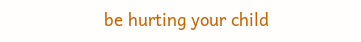be hurting your child